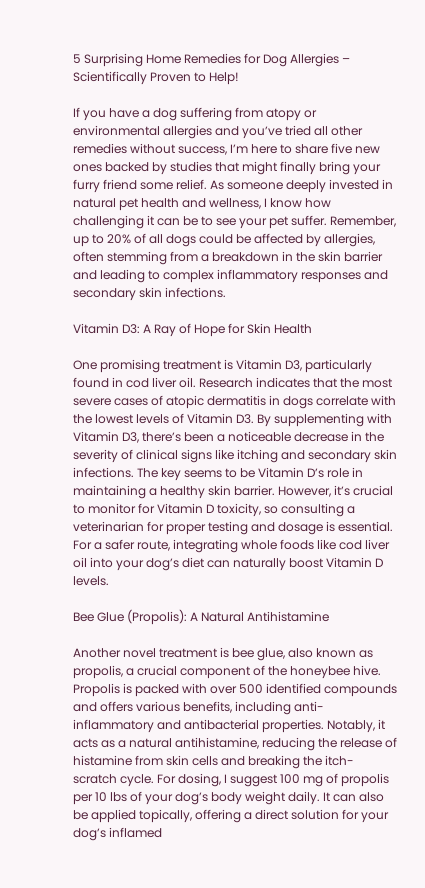5 Surprising Home Remedies for Dog Allergies – Scientifically Proven to Help!

If you have a dog suffering from atopy or environmental allergies and you’ve tried all other remedies without success, I’m here to share five new ones backed by studies that might finally bring your furry friend some relief. As someone deeply invested in natural pet health and wellness, I know how challenging it can be to see your pet suffer. Remember, up to 20% of all dogs could be affected by allergies, often stemming from a breakdown in the skin barrier and leading to complex inflammatory responses and secondary skin infections.

Vitamin D3: A Ray of Hope for Skin Health

One promising treatment is Vitamin D3, particularly found in cod liver oil. Research indicates that the most severe cases of atopic dermatitis in dogs correlate with the lowest levels of Vitamin D3. By supplementing with Vitamin D3, there’s been a noticeable decrease in the severity of clinical signs like itching and secondary skin infections. The key seems to be Vitamin D’s role in maintaining a healthy skin barrier. However, it’s crucial to monitor for Vitamin D toxicity, so consulting a veterinarian for proper testing and dosage is essential. For a safer route, integrating whole foods like cod liver oil into your dog’s diet can naturally boost Vitamin D levels.

Bee Glue (Propolis): A Natural Antihistamine

Another novel treatment is bee glue, also known as propolis, a crucial component of the honeybee hive. Propolis is packed with over 500 identified compounds and offers various benefits, including anti-inflammatory and antibacterial properties. Notably, it acts as a natural antihistamine, reducing the release of histamine from skin cells and breaking the itch-scratch cycle. For dosing, I suggest 100 mg of propolis per 10 lbs of your dog’s body weight daily. It can also be applied topically, offering a direct solution for your dog’s inflamed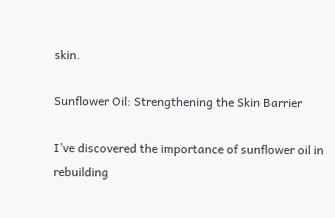skin.

Sunflower Oil: Strengthening the Skin Barrier

I’ve discovered the importance of sunflower oil in rebuilding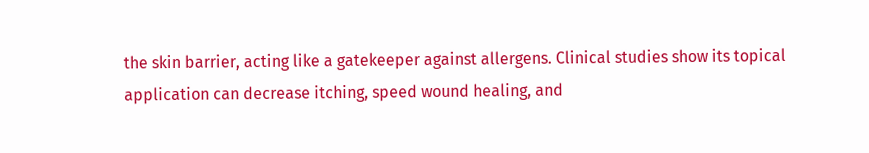the skin barrier, acting like a gatekeeper against allergens. Clinical studies show its topical application can decrease itching, speed wound healing, and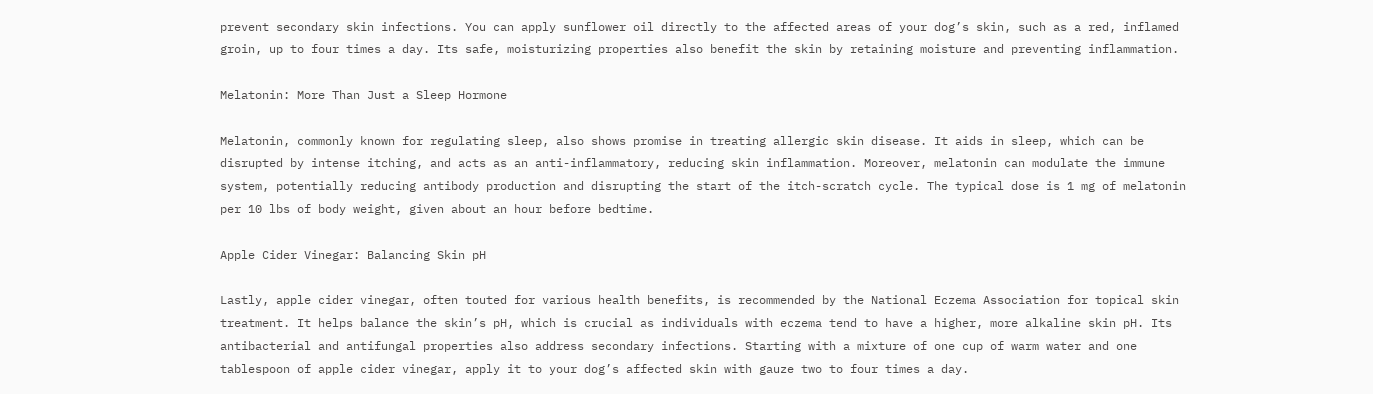prevent secondary skin infections. You can apply sunflower oil directly to the affected areas of your dog’s skin, such as a red, inflamed groin, up to four times a day. Its safe, moisturizing properties also benefit the skin by retaining moisture and preventing inflammation.

Melatonin: More Than Just a Sleep Hormone

Melatonin, commonly known for regulating sleep, also shows promise in treating allergic skin disease. It aids in sleep, which can be disrupted by intense itching, and acts as an anti-inflammatory, reducing skin inflammation. Moreover, melatonin can modulate the immune system, potentially reducing antibody production and disrupting the start of the itch-scratch cycle. The typical dose is 1 mg of melatonin per 10 lbs of body weight, given about an hour before bedtime.

Apple Cider Vinegar: Balancing Skin pH

Lastly, apple cider vinegar, often touted for various health benefits, is recommended by the National Eczema Association for topical skin treatment. It helps balance the skin’s pH, which is crucial as individuals with eczema tend to have a higher, more alkaline skin pH. Its antibacterial and antifungal properties also address secondary infections. Starting with a mixture of one cup of warm water and one tablespoon of apple cider vinegar, apply it to your dog’s affected skin with gauze two to four times a day.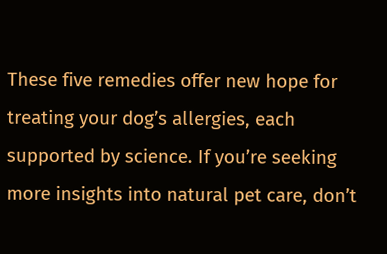These five remedies offer new hope for treating your dog’s allergies, each supported by science. If you’re seeking more insights into natural pet care, don’t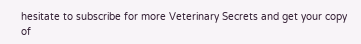hesitate to subscribe for more Veterinary Secrets and get your copy of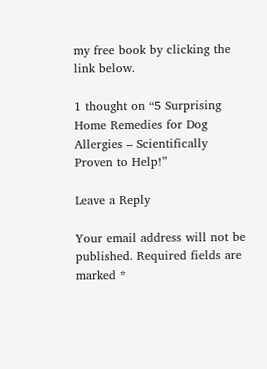my free book by clicking the link below.

1 thought on “5 Surprising Home Remedies for Dog Allergies – Scientifically Proven to Help!”

Leave a Reply

Your email address will not be published. Required fields are marked *